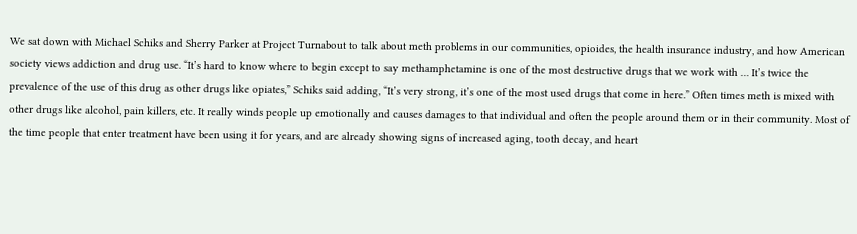We sat down with Michael Schiks and Sherry Parker at Project Turnabout to talk about meth problems in our communities, opioides, the health insurance industry, and how American society views addiction and drug use. “It’s hard to know where to begin except to say methamphetamine is one of the most destructive drugs that we work with … It’s twice the prevalence of the use of this drug as other drugs like opiates,” Schiks said adding, “It’s very strong, it’s one of the most used drugs that come in here.” Often times meth is mixed with other drugs like alcohol, pain killers, etc. It really winds people up emotionally and causes damages to that individual and often the people around them or in their community. Most of the time people that enter treatment have been using it for years, and are already showing signs of increased aging, tooth decay, and heart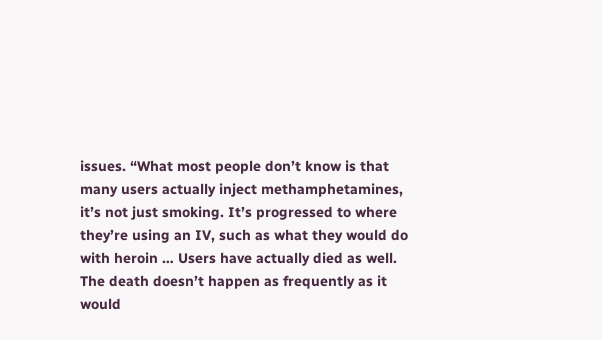issues. “What most people don’t know is that many users actually inject methamphetamines, it’s not just smoking. It’s progressed to where they’re using an IV, such as what they would do with heroin … Users have actually died as well. The death doesn’t happen as frequently as it would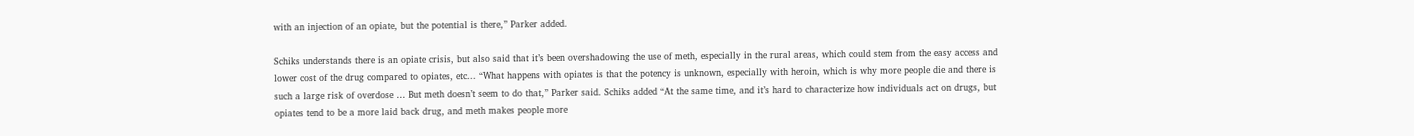with an injection of an opiate, but the potential is there,” Parker added.

Schiks understands there is an opiate crisis, but also said that it’s been overshadowing the use of meth, especially in the rural areas, which could stem from the easy access and lower cost of the drug compared to opiates, etc... “What happens with opiates is that the potency is unknown, especially with heroin, which is why more people die and there is such a large risk of overdose … But meth doesn’t seem to do that,” Parker said. Schiks added “At the same time, and it’s hard to characterize how individuals act on drugs, but opiates tend to be a more laid back drug, and meth makes people more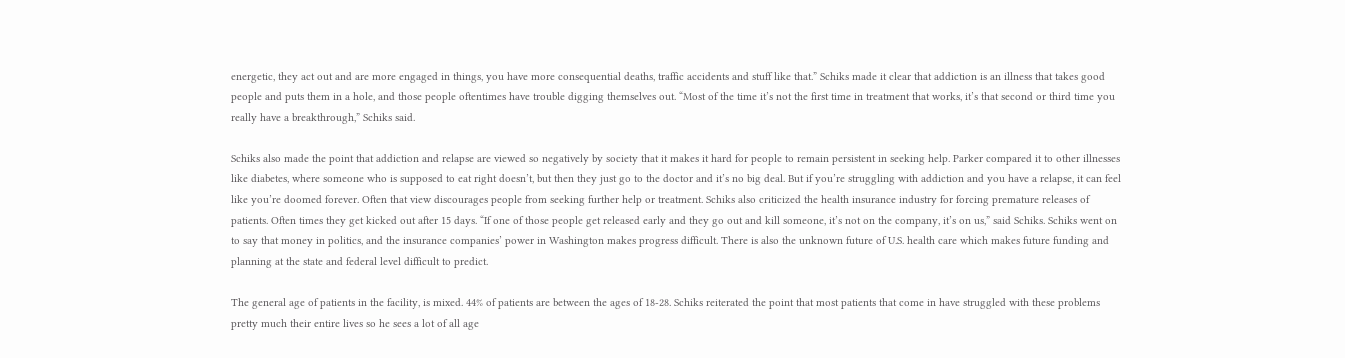energetic, they act out and are more engaged in things, you have more consequential deaths, traffic accidents and stuff like that.” Schiks made it clear that addiction is an illness that takes good people and puts them in a hole, and those people oftentimes have trouble digging themselves out. “Most of the time it’s not the first time in treatment that works, it’s that second or third time you really have a breakthrough,” Schiks said.

Schiks also made the point that addiction and relapse are viewed so negatively by society that it makes it hard for people to remain persistent in seeking help. Parker compared it to other illnesses like diabetes, where someone who is supposed to eat right doesn’t, but then they just go to the doctor and it’s no big deal. But if you’re struggling with addiction and you have a relapse, it can feel like you’re doomed forever. Often that view discourages people from seeking further help or treatment. Schiks also criticized the health insurance industry for forcing premature releases of patients. Often times they get kicked out after 15 days. “If one of those people get released early and they go out and kill someone, it’s not on the company, it’s on us,” said Schiks. Schiks went on to say that money in politics, and the insurance companies’ power in Washington makes progress difficult. There is also the unknown future of U.S. health care which makes future funding and planning at the state and federal level difficult to predict.

The general age of patients in the facility, is mixed. 44% of patients are between the ages of 18-28. Schiks reiterated the point that most patients that come in have struggled with these problems pretty much their entire lives so he sees a lot of all age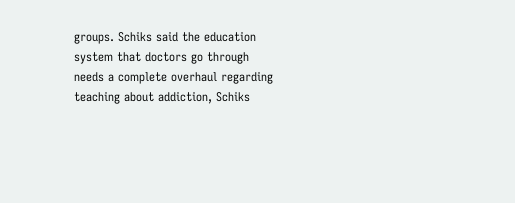groups. Schiks said the education system that doctors go through needs a complete overhaul regarding teaching about addiction, Schiks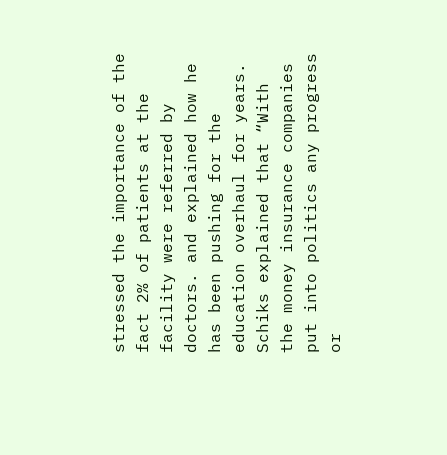stressed the importance of the fact 2% of patients at the facility were referred by doctors. and explained how he has been pushing for the education overhaul for years. Schiks explained that “With the money insurance companies put into politics any progress or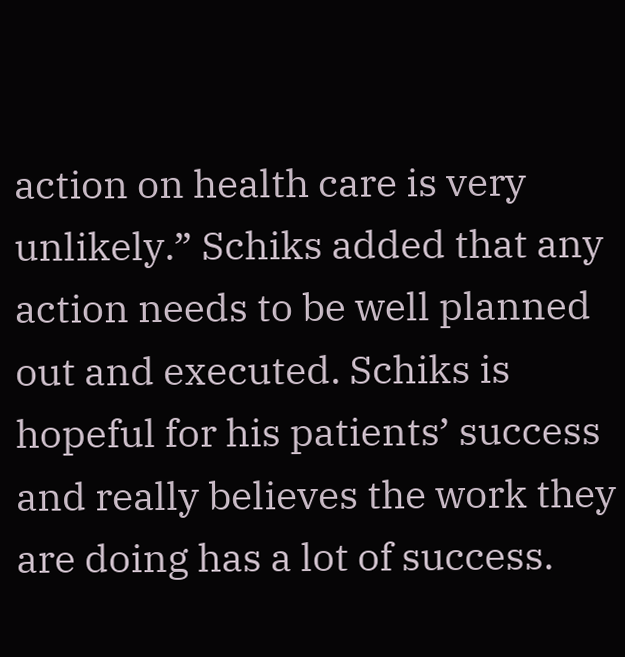action on health care is very unlikely.” Schiks added that any action needs to be well planned out and executed. Schiks is hopeful for his patients’ success and really believes the work they are doing has a lot of success.